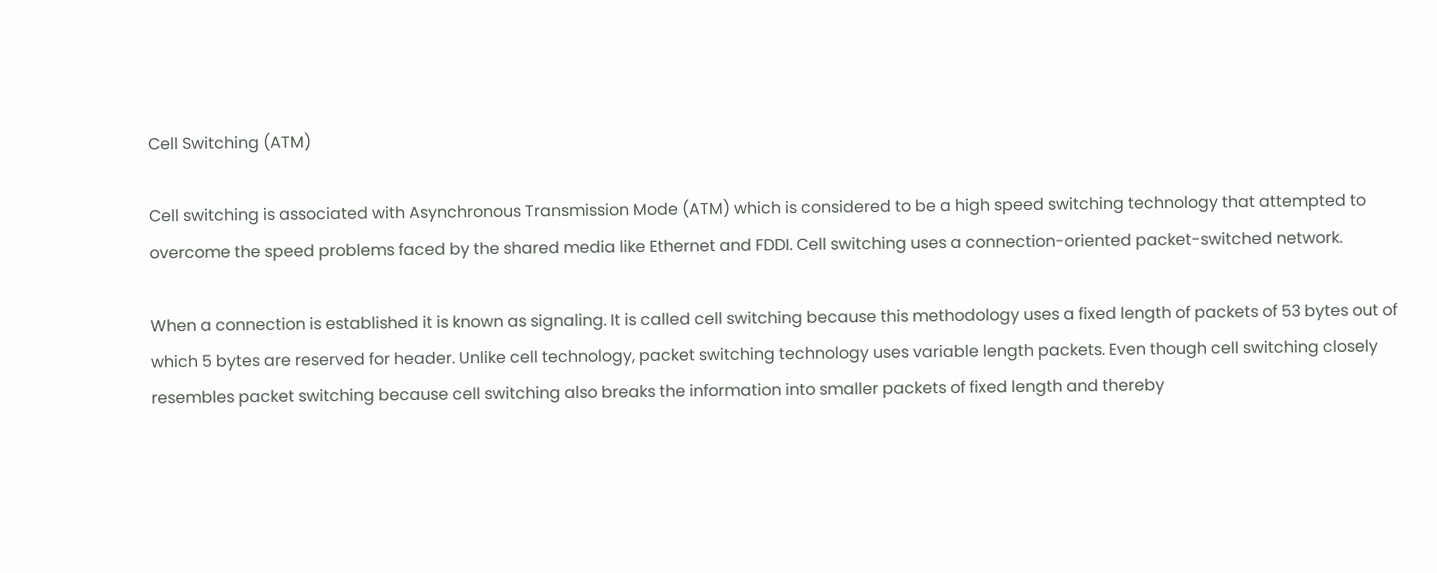Cell Switching (ATM)

Cell switching is associated with Asynchronous Transmission Mode (ATM) which is considered to be a high speed switching technology that attempted to overcome the speed problems faced by the shared media like Ethernet and FDDI. Cell switching uses a connection-oriented packet-switched network.

When a connection is established it is known as signaling. It is called cell switching because this methodology uses a fixed length of packets of 53 bytes out of which 5 bytes are reserved for header. Unlike cell technology, packet switching technology uses variable length packets. Even though cell switching closely resembles packet switching because cell switching also breaks the information into smaller packets of fixed length and thereby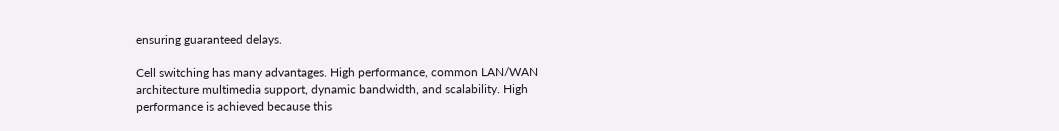ensuring guaranteed delays.

Cell switching has many advantages. High performance, common LAN/WAN architecture multimedia support, dynamic bandwidth, and scalability. High performance is achieved because this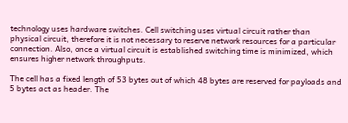technology uses hardware switches. Cell switching uses virtual circuit rather than physical circuit, therefore it is not necessary to reserve network resources for a particular connection. Also, once a virtual circuit is established switching time is minimized, which ensures higher network throughputs.

The cell has a fixed length of 53 bytes out of which 48 bytes are reserved for payloads and 5 bytes act as header. The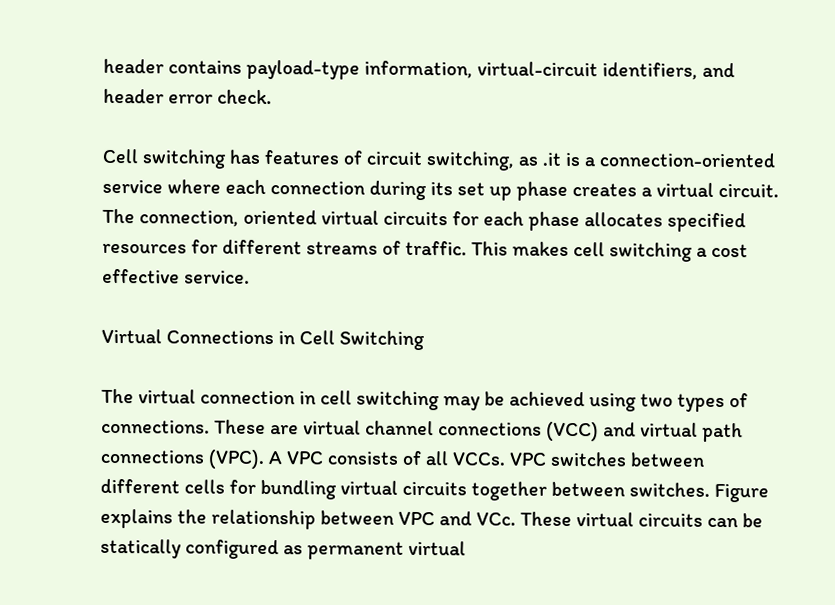header contains payload-type information, virtual-circuit identifiers, and header error check.

Cell switching has features of circuit switching, as .it is a connection-oriented service where each connection during its set up phase creates a virtual circuit. The connection, oriented virtual circuits for each phase allocates specified resources for different streams of traffic. This makes cell switching a cost effective service.

Virtual Connections in Cell Switching

The virtual connection in cell switching may be achieved using two types of connections. These are virtual channel connections (VCC) and virtual path connections (VPC). A VPC consists of all VCCs. VPC switches between different cells for bundling virtual circuits together between switches. Figure explains the relationship between VPC and VCc. These virtual circuits can be statically configured as permanent virtual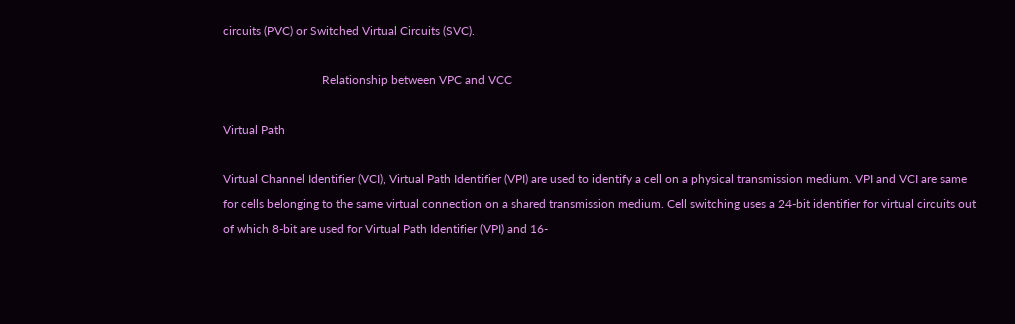circuits (PVC) or Switched Virtual Circuits (SVC).

                                 Relationship between VPC and VCC

Virtual Path

Virtual Channel Identifier (VCI), Virtual Path Identifier (VPI) are used to identify a cell on a physical transmission medium. VPI and VCI are same for cells belonging to the same virtual connection on a shared transmission medium. Cell switching uses a 24-bit identifier for virtual circuits out of which 8-bit are used for Virtual Path Identifier (VPI) and 16-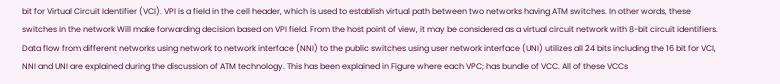bit for Virtual Circuit Identifier (VCI). VPI is a field in the cell header, which is used to establish virtual path between two networks having ATM switches. In other words, these switches in the network Will make forwarding decision based on VPI field. From the host point of view, it may be considered as a virtual circuit network with 8-bit circuit identifiers. Data flow from different networks using network to network interface (NNI) to the public switches using user network interface (UNI) utilizes all 24 bits including the 16 bit for VCI, NNI and UNI are explained during the discussion of ATM technology. This has been explained in Figure where each VPC; has bundle of VCC. All of these VCCs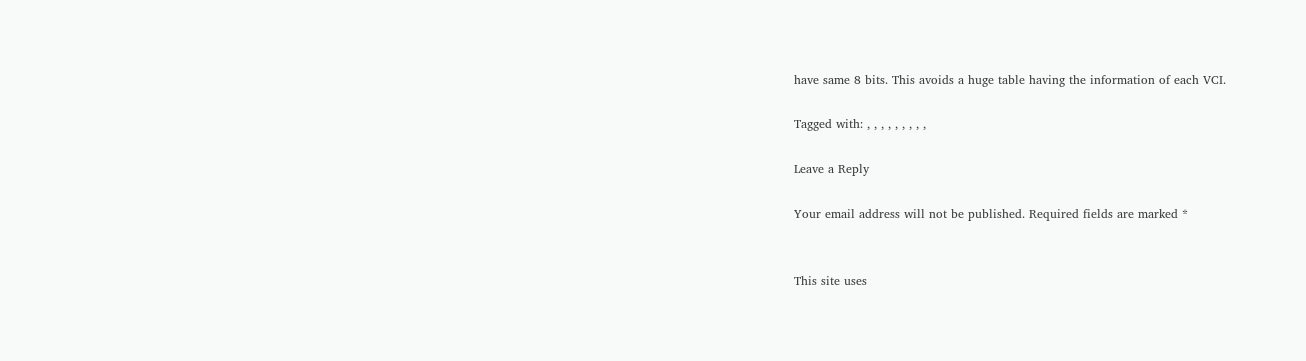have same 8 bits. This avoids a huge table having the information of each VCI.

Tagged with: , , , , , , , , ,

Leave a Reply

Your email address will not be published. Required fields are marked *


This site uses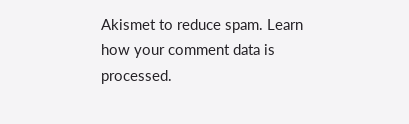Akismet to reduce spam. Learn how your comment data is processed.